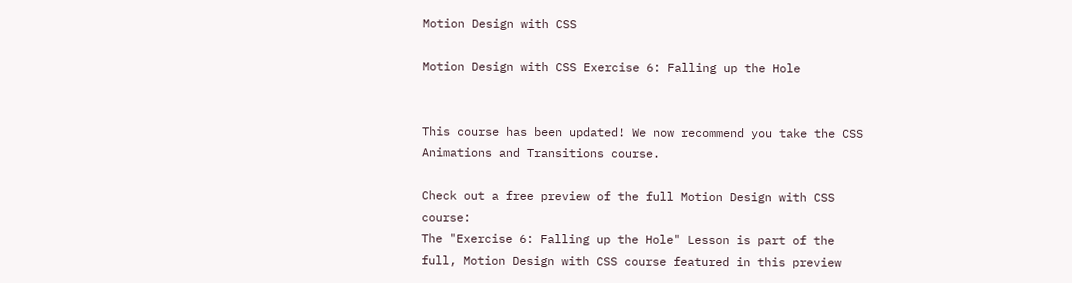Motion Design with CSS

Motion Design with CSS Exercise 6: Falling up the Hole


This course has been updated! We now recommend you take the CSS Animations and Transitions course.

Check out a free preview of the full Motion Design with CSS course:
The "Exercise 6: Falling up the Hole" Lesson is part of the full, Motion Design with CSS course featured in this preview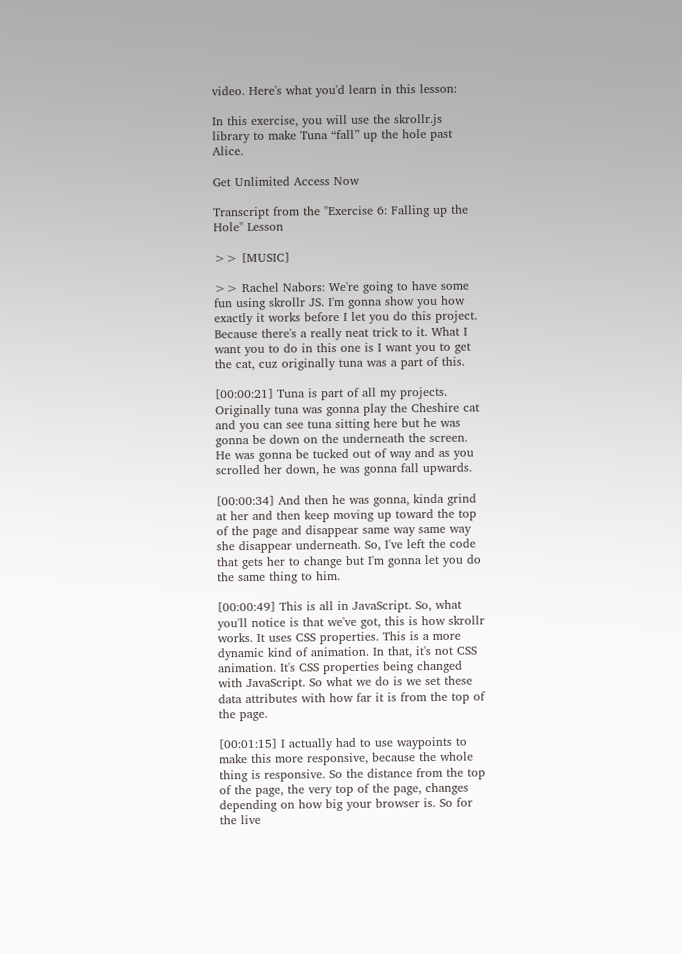video. Here's what you'd learn in this lesson:

In this exercise, you will use the skrollr.js library to make Tuna “fall” up the hole past Alice.

Get Unlimited Access Now

Transcript from the "Exercise 6: Falling up the Hole" Lesson

>> [MUSIC]

>> Rachel Nabors: We're going to have some fun using skrollr JS. I'm gonna show you how exactly it works before I let you do this project. Because there's a really neat trick to it. What I want you to do in this one is I want you to get the cat, cuz originally tuna was a part of this.

[00:00:21] Tuna is part of all my projects. Originally tuna was gonna play the Cheshire cat and you can see tuna sitting here but he was gonna be down on the underneath the screen. He was gonna be tucked out of way and as you scrolled her down, he was gonna fall upwards.

[00:00:34] And then he was gonna, kinda grind at her and then keep moving up toward the top of the page and disappear same way same way she disappear underneath. So, I've left the code that gets her to change but I'm gonna let you do the same thing to him.

[00:00:49] This is all in JavaScript. So, what you'll notice is that we've got, this is how skrollr works. It uses CSS properties. This is a more dynamic kind of animation. In that, it's not CSS animation. It's CSS properties being changed with JavaScript. So what we do is we set these data attributes with how far it is from the top of the page.

[00:01:15] I actually had to use waypoints to make this more responsive, because the whole thing is responsive. So the distance from the top of the page, the very top of the page, changes depending on how big your browser is. So for the live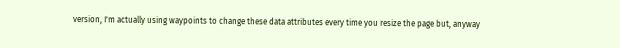version, I'm actually using waypoints to change these data attributes every time you resize the page but, anyway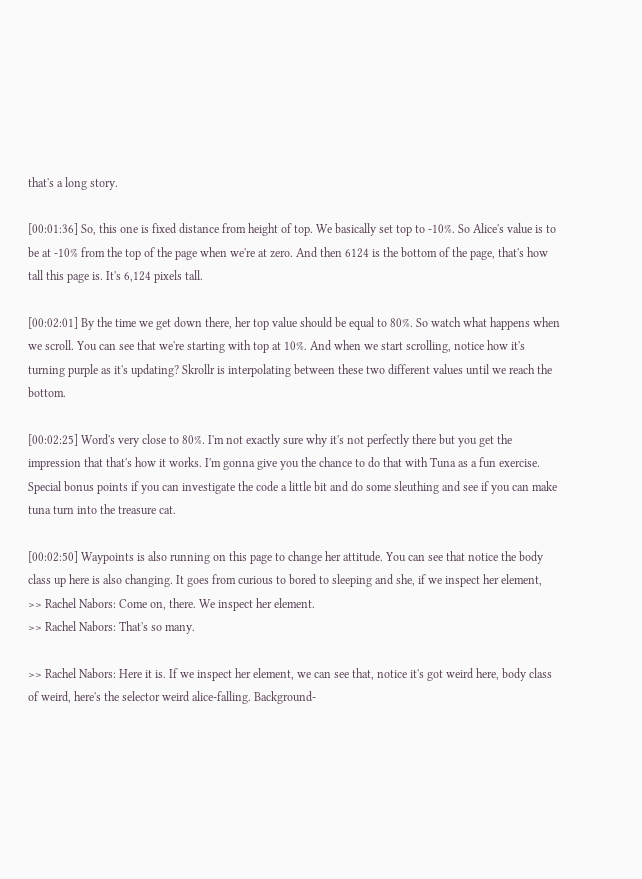that's a long story.

[00:01:36] So, this one is fixed distance from height of top. We basically set top to -10%. So Alice's value is to be at -10% from the top of the page when we're at zero. And then 6124 is the bottom of the page, that's how tall this page is. It's 6,124 pixels tall.

[00:02:01] By the time we get down there, her top value should be equal to 80%. So watch what happens when we scroll. You can see that we're starting with top at 10%. And when we start scrolling, notice how it's turning purple as it's updating? Skrollr is interpolating between these two different values until we reach the bottom.

[00:02:25] Word's very close to 80%. I'm not exactly sure why it's not perfectly there but you get the impression that that's how it works. I'm gonna give you the chance to do that with Tuna as a fun exercise. Special bonus points if you can investigate the code a little bit and do some sleuthing and see if you can make tuna turn into the treasure cat.

[00:02:50] Waypoints is also running on this page to change her attitude. You can see that notice the body class up here is also changing. It goes from curious to bored to sleeping and she, if we inspect her element,
>> Rachel Nabors: Come on, there. We inspect her element.
>> Rachel Nabors: That's so many.

>> Rachel Nabors: Here it is. If we inspect her element, we can see that, notice it's got weird here, body class of weird, here's the selector weird alice-falling. Background-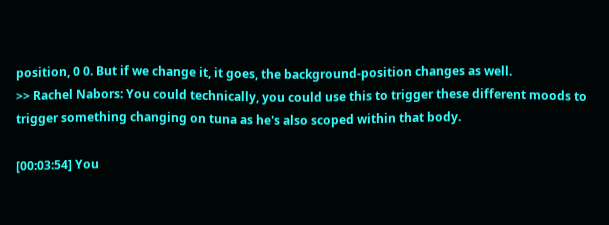position, 0 0. But if we change it, it goes, the background-position changes as well.
>> Rachel Nabors: You could technically, you could use this to trigger these different moods to trigger something changing on tuna as he's also scoped within that body.

[00:03:54] You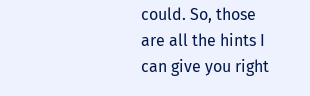could. So, those are all the hints I can give you right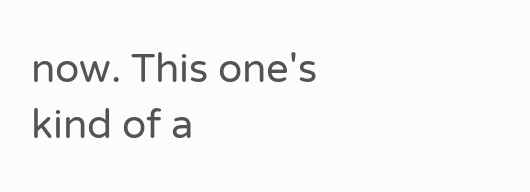now. This one's kind of a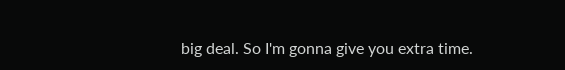big deal. So I'm gonna give you extra time.